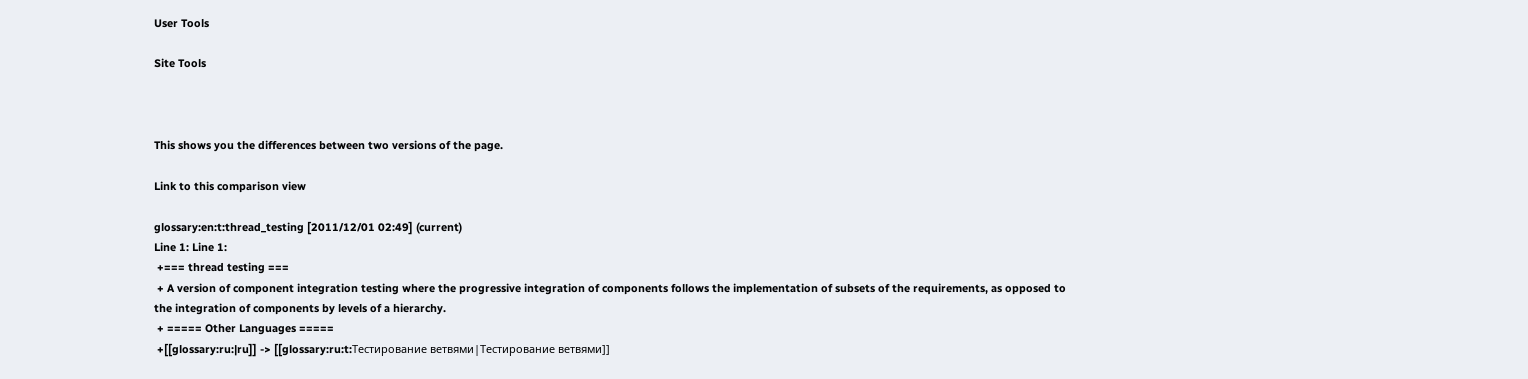User Tools

Site Tools



This shows you the differences between two versions of the page.

Link to this comparison view

glossary:en:t:thread_testing [2011/12/01 02:49] (current)
Line 1: Line 1:
 +=== thread testing ===
 + A version of component integration testing where the progressive integration of components follows the implementation of subsets of the requirements, as opposed to the integration of components by levels of a hierarchy.
 + ===== Other Languages =====
 +[[glossary:ru:|ru]] -> [[glossary:ru:t:Тестирование ветвями|Тестирование ветвями]]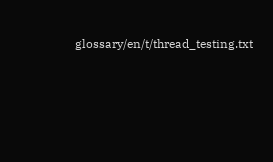glossary/en/t/thread_testing.txt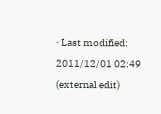· Last modified: 2011/12/01 02:49 (external edit)